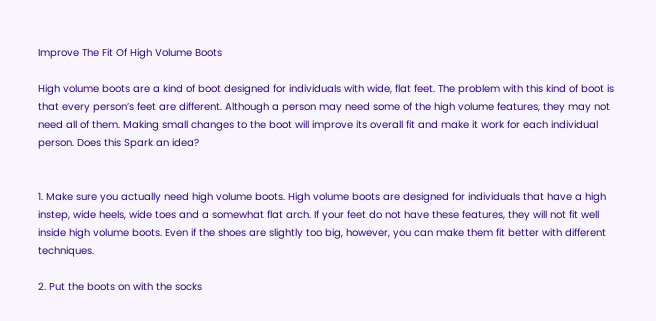Improve The Fit Of High Volume Boots

High volume boots are a kind of boot designed for individuals with wide, flat feet. The problem with this kind of boot is that every person’s feet are different. Although a person may need some of the high volume features, they may not need all of them. Making small changes to the boot will improve its overall fit and make it work for each individual person. Does this Spark an idea?


1. Make sure you actually need high volume boots. High volume boots are designed for individuals that have a high instep, wide heels, wide toes and a somewhat flat arch. If your feet do not have these features, they will not fit well inside high volume boots. Even if the shoes are slightly too big, however, you can make them fit better with different techniques.

2. Put the boots on with the socks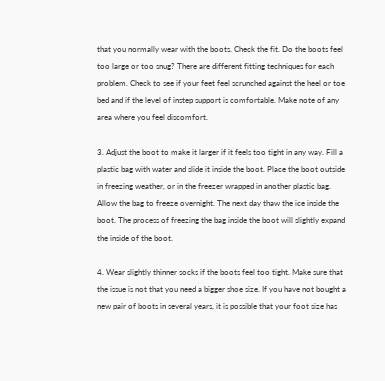that you normally wear with the boots. Check the fit. Do the boots feel too large or too snug? There are different fitting techniques for each problem. Check to see if your feet feel scrunched against the heel or toe bed and if the level of instep support is comfortable. Make note of any area where you feel discomfort.

3. Adjust the boot to make it larger if it feels too tight in any way. Fill a plastic bag with water and slide it inside the boot. Place the boot outside in freezing weather, or in the freezer wrapped in another plastic bag. Allow the bag to freeze overnight. The next day thaw the ice inside the boot. The process of freezing the bag inside the boot will slightly expand the inside of the boot.

4. Wear slightly thinner socks if the boots feel too tight. Make sure that the issue is not that you need a bigger shoe size. If you have not bought a new pair of boots in several years, it is possible that your foot size has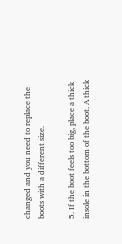changed and you need to replace the boots with a different size.

5. If the boot feels too big, place a thick insole in the bottom of the boot. A thick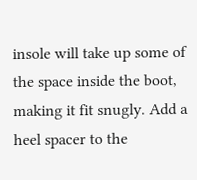insole will take up some of the space inside the boot, making it fit snugly. Add a heel spacer to the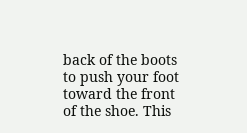back of the boots to push your foot toward the front of the shoe. This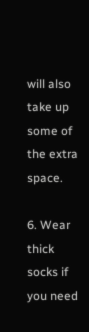will also take up some of the extra space.

6. Wear thick socks if you need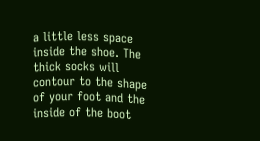a little less space inside the shoe. The thick socks will contour to the shape of your foot and the inside of the boot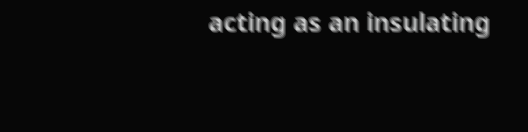acting as an insulating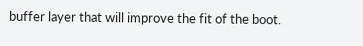buffer layer that will improve the fit of the boot.